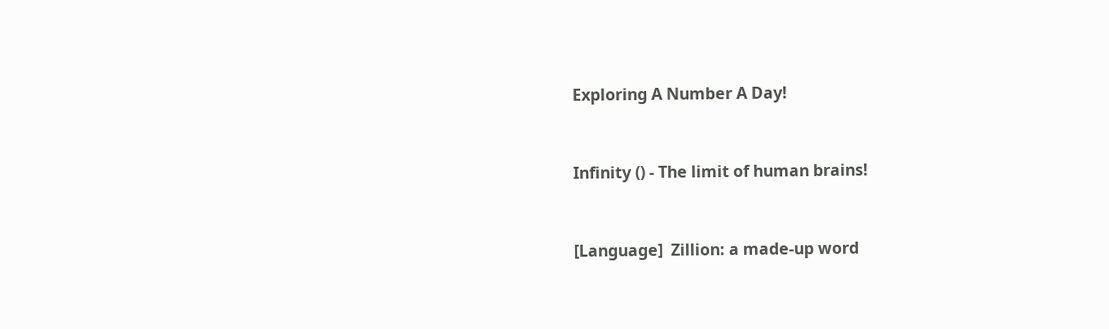Exploring A Number A Day!


Infinity () - The limit of human brains!


[Language]  Zillion: a made-up word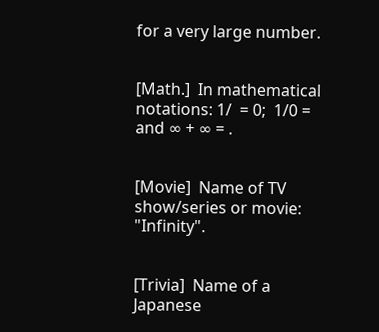for a very large number.


[Math.]  In mathematical notations: 1/  = 0;  1/0 = and ∞ + ∞ = .


[Movie]  Name of TV show/series or movie: "Infinity".


[Trivia]  Name of a Japanese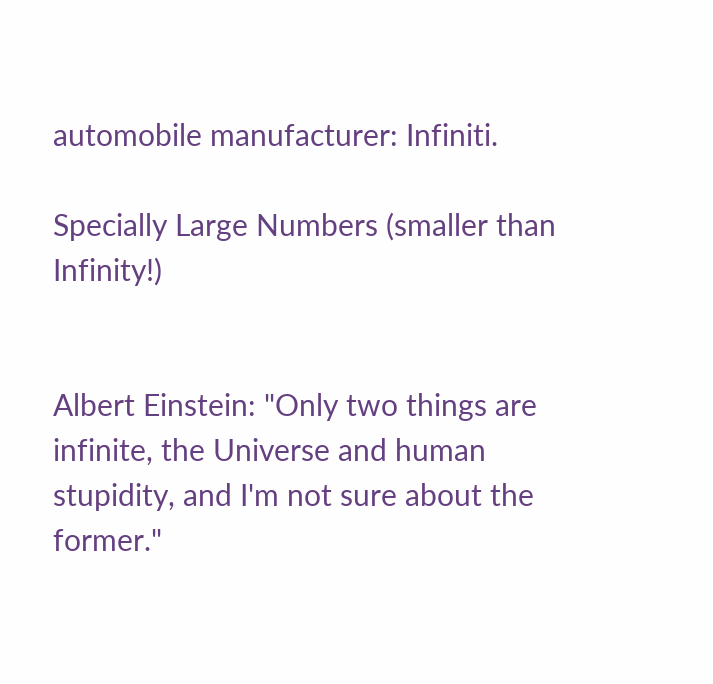automobile manufacturer: Infiniti.

Specially Large Numbers (smaller than Infinity!)


Albert Einstein: "Only two things are infinite, the Universe and human stupidity, and I'm not sure about the former."